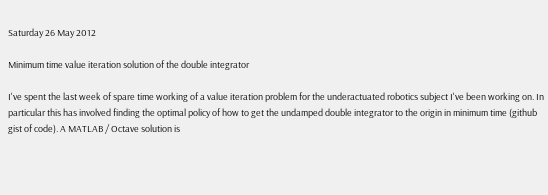Saturday 26 May 2012

Minimum time value iteration solution of the double integrator

I've spent the last week of spare time working of a value iteration problem for the underactuated robotics subject I've been working on. In particular this has involved finding the optimal policy of how to get the undamped double integrator to the origin in minimum time (github gist of code). A MATLAB / Octave solution is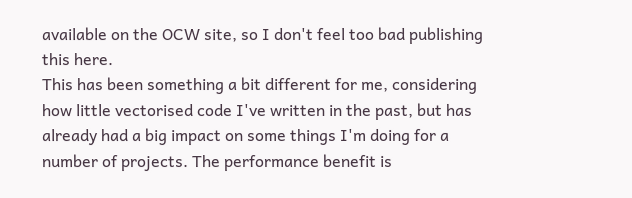available on the OCW site, so I don't feel too bad publishing this here.
This has been something a bit different for me, considering how little vectorised code I've written in the past, but has already had a big impact on some things I'm doing for a number of projects. The performance benefit is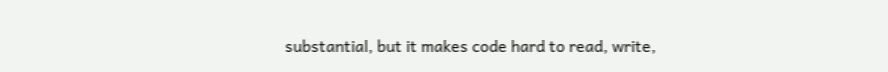substantial, but it makes code hard to read, write,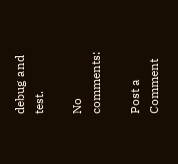debug and test.

No comments:

Post a Comment